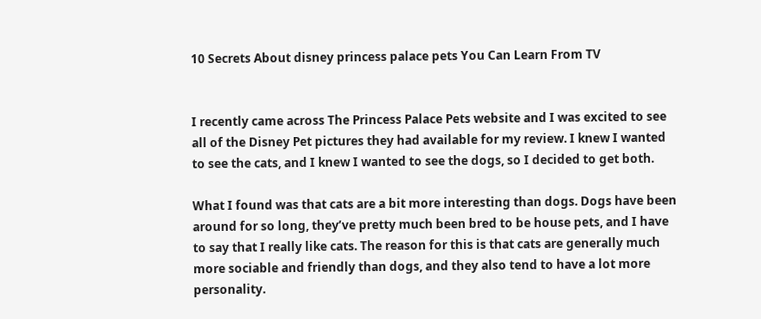10 Secrets About disney princess palace pets You Can Learn From TV


I recently came across The Princess Palace Pets website and I was excited to see all of the Disney Pet pictures they had available for my review. I knew I wanted to see the cats, and I knew I wanted to see the dogs, so I decided to get both.

What I found was that cats are a bit more interesting than dogs. Dogs have been around for so long, they’ve pretty much been bred to be house pets, and I have to say that I really like cats. The reason for this is that cats are generally much more sociable and friendly than dogs, and they also tend to have a lot more personality.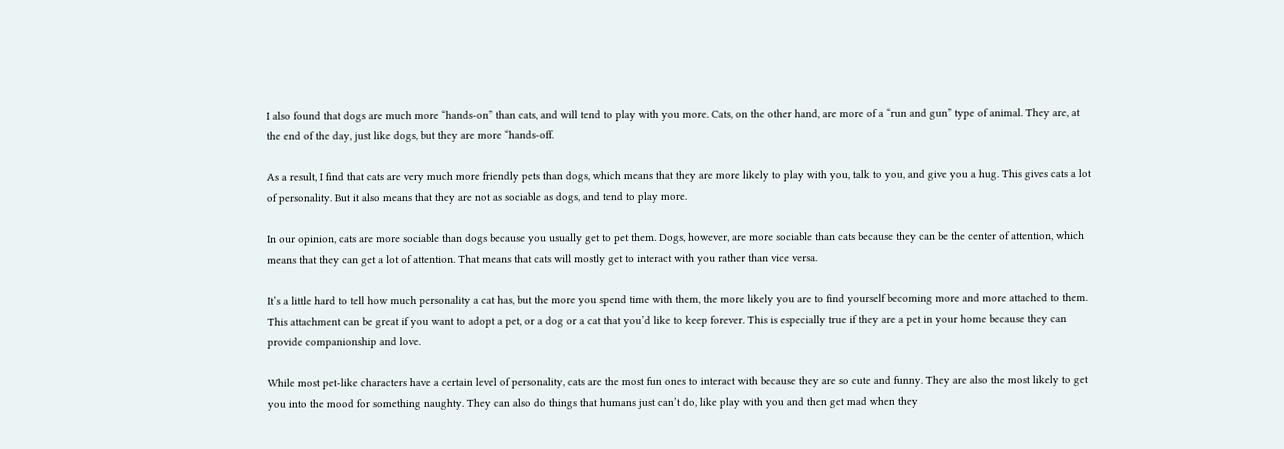I also found that dogs are much more “hands-on” than cats, and will tend to play with you more. Cats, on the other hand, are more of a “run and gun” type of animal. They are, at the end of the day, just like dogs, but they are more “hands-off.

As a result, I find that cats are very much more friendly pets than dogs, which means that they are more likely to play with you, talk to you, and give you a hug. This gives cats a lot of personality. But it also means that they are not as sociable as dogs, and tend to play more.

In our opinion, cats are more sociable than dogs because you usually get to pet them. Dogs, however, are more sociable than cats because they can be the center of attention, which means that they can get a lot of attention. That means that cats will mostly get to interact with you rather than vice versa.

It’s a little hard to tell how much personality a cat has, but the more you spend time with them, the more likely you are to find yourself becoming more and more attached to them. This attachment can be great if you want to adopt a pet, or a dog or a cat that you’d like to keep forever. This is especially true if they are a pet in your home because they can provide companionship and love.

While most pet-like characters have a certain level of personality, cats are the most fun ones to interact with because they are so cute and funny. They are also the most likely to get you into the mood for something naughty. They can also do things that humans just can’t do, like play with you and then get mad when they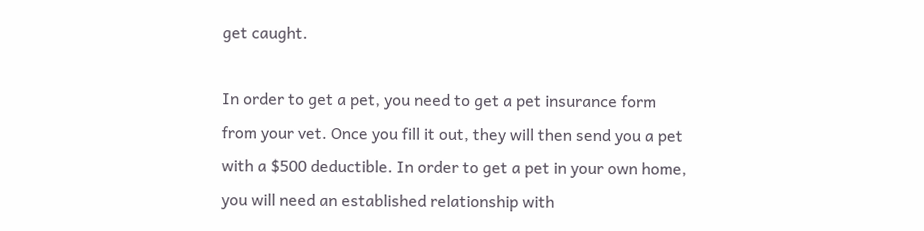get caught.

In order to get a pet, you need to get a pet insurance form from your vet. Once you fill it out, they will then send you a pet with a $500 deductible. In order to get a pet in your own home, you will need an established relationship with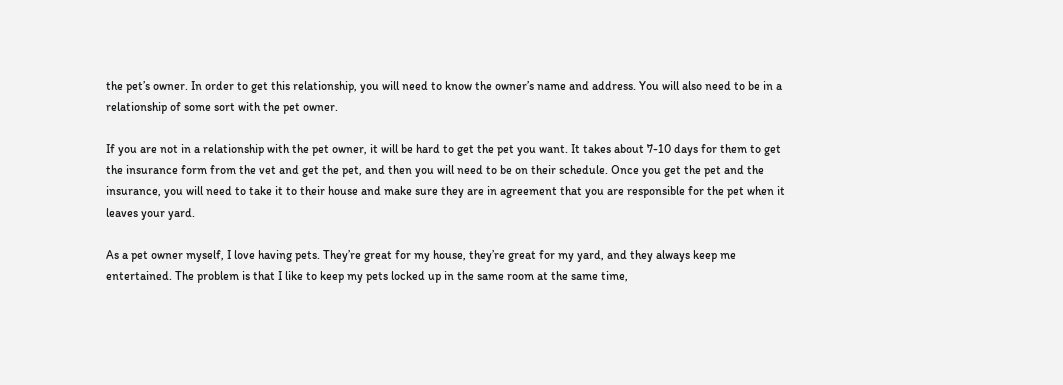the pet’s owner. In order to get this relationship, you will need to know the owner’s name and address. You will also need to be in a relationship of some sort with the pet owner.

If you are not in a relationship with the pet owner, it will be hard to get the pet you want. It takes about 7-10 days for them to get the insurance form from the vet and get the pet, and then you will need to be on their schedule. Once you get the pet and the insurance, you will need to take it to their house and make sure they are in agreement that you are responsible for the pet when it leaves your yard.

As a pet owner myself, I love having pets. They’re great for my house, they’re great for my yard, and they always keep me entertained. The problem is that I like to keep my pets locked up in the same room at the same time,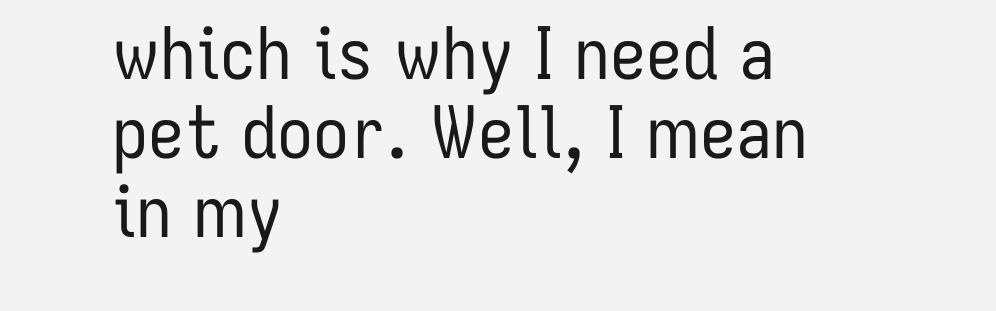which is why I need a pet door. Well, I mean in my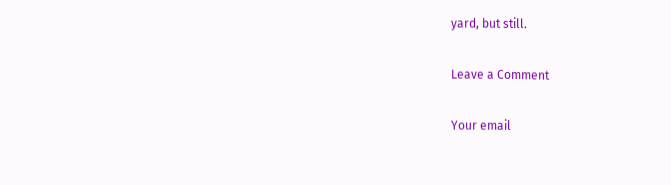yard, but still.

Leave a Comment

Your email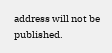address will not be published.